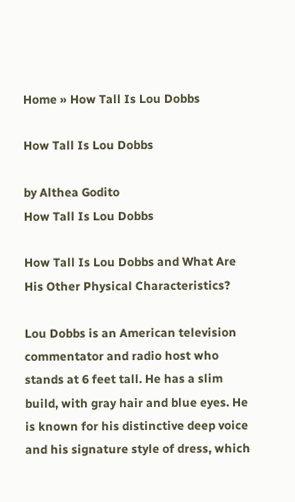Home » How Tall Is Lou Dobbs

How Tall Is Lou Dobbs

by Althea Godito
How Tall Is Lou Dobbs

How Tall Is Lou Dobbs and What Are His Other Physical Characteristics?

Lou Dobbs is an American television commentator and radio host who stands at 6 feet tall. He has a slim build, with gray hair and blue eyes. He is known for his distinctive deep voice and his signature style of dress, which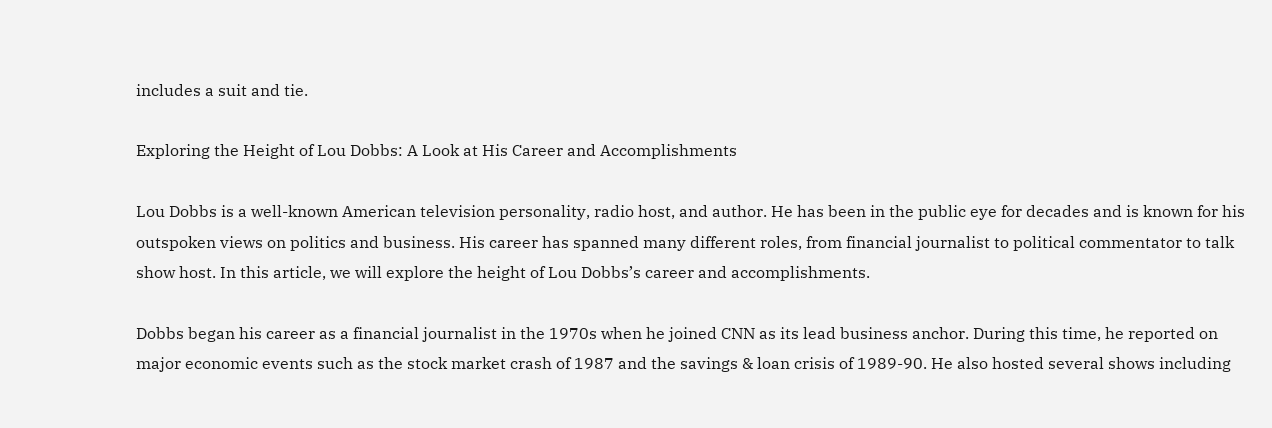includes a suit and tie.

Exploring the Height of Lou Dobbs: A Look at His Career and Accomplishments

Lou Dobbs is a well-known American television personality, radio host, and author. He has been in the public eye for decades and is known for his outspoken views on politics and business. His career has spanned many different roles, from financial journalist to political commentator to talk show host. In this article, we will explore the height of Lou Dobbs’s career and accomplishments.

Dobbs began his career as a financial journalist in the 1970s when he joined CNN as its lead business anchor. During this time, he reported on major economic events such as the stock market crash of 1987 and the savings & loan crisis of 1989-90. He also hosted several shows including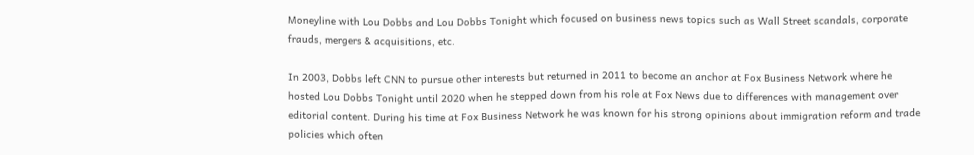Moneyline with Lou Dobbs and Lou Dobbs Tonight which focused on business news topics such as Wall Street scandals, corporate frauds, mergers & acquisitions, etc.

In 2003, Dobbs left CNN to pursue other interests but returned in 2011 to become an anchor at Fox Business Network where he hosted Lou Dobbs Tonight until 2020 when he stepped down from his role at Fox News due to differences with management over editorial content. During his time at Fox Business Network he was known for his strong opinions about immigration reform and trade policies which often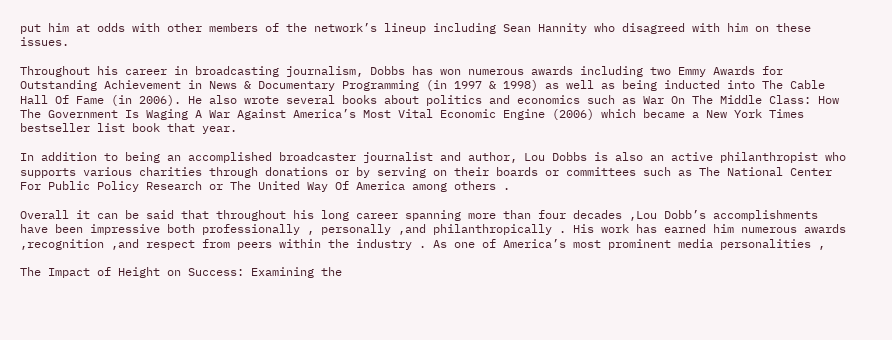put him at odds with other members of the network’s lineup including Sean Hannity who disagreed with him on these issues.

Throughout his career in broadcasting journalism, Dobbs has won numerous awards including two Emmy Awards for Outstanding Achievement in News & Documentary Programming (in 1997 & 1998) as well as being inducted into The Cable Hall Of Fame (in 2006). He also wrote several books about politics and economics such as War On The Middle Class: How The Government Is Waging A War Against America’s Most Vital Economic Engine (2006) which became a New York Times bestseller list book that year.

In addition to being an accomplished broadcaster journalist and author, Lou Dobbs is also an active philanthropist who supports various charities through donations or by serving on their boards or committees such as The National Center For Public Policy Research or The United Way Of America among others .

Overall it can be said that throughout his long career spanning more than four decades ,Lou Dobb’s accomplishments have been impressive both professionally , personally ,and philanthropically . His work has earned him numerous awards ,recognition ,and respect from peers within the industry . As one of America’s most prominent media personalities ,

The Impact of Height on Success: Examining the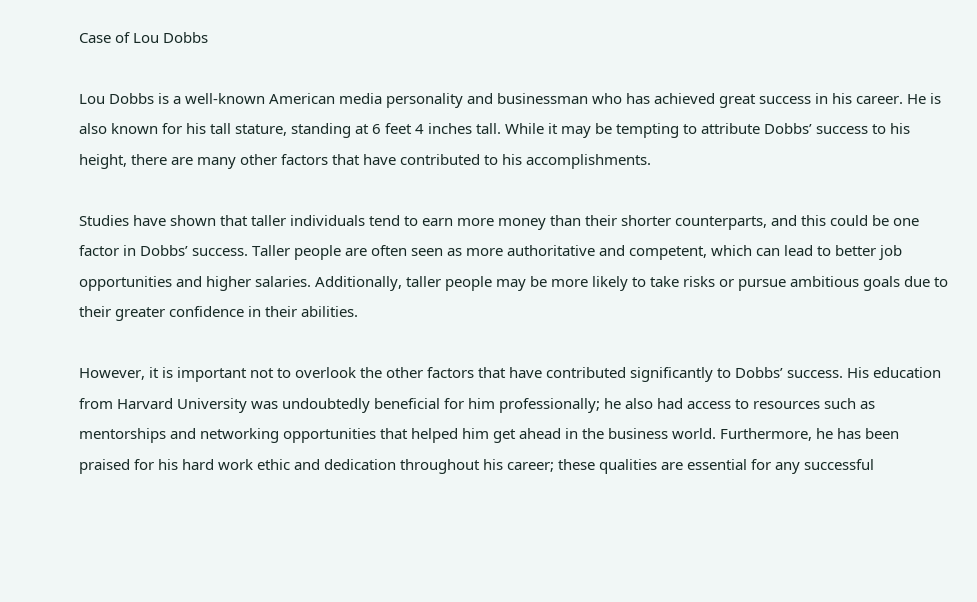Case of Lou Dobbs

Lou Dobbs is a well-known American media personality and businessman who has achieved great success in his career. He is also known for his tall stature, standing at 6 feet 4 inches tall. While it may be tempting to attribute Dobbs’ success to his height, there are many other factors that have contributed to his accomplishments.

Studies have shown that taller individuals tend to earn more money than their shorter counterparts, and this could be one factor in Dobbs’ success. Taller people are often seen as more authoritative and competent, which can lead to better job opportunities and higher salaries. Additionally, taller people may be more likely to take risks or pursue ambitious goals due to their greater confidence in their abilities.

However, it is important not to overlook the other factors that have contributed significantly to Dobbs’ success. His education from Harvard University was undoubtedly beneficial for him professionally; he also had access to resources such as mentorships and networking opportunities that helped him get ahead in the business world. Furthermore, he has been praised for his hard work ethic and dedication throughout his career; these qualities are essential for any successful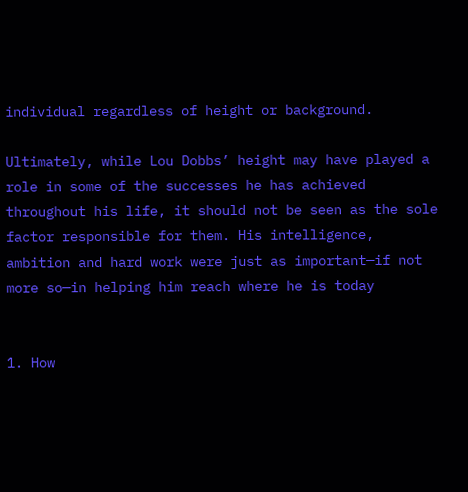individual regardless of height or background.

Ultimately, while Lou Dobbs’ height may have played a role in some of the successes he has achieved throughout his life, it should not be seen as the sole factor responsible for them. His intelligence, ambition and hard work were just as important—if not more so—in helping him reach where he is today


1. How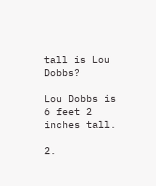tall is Lou Dobbs?

Lou Dobbs is 6 feet 2 inches tall.

2.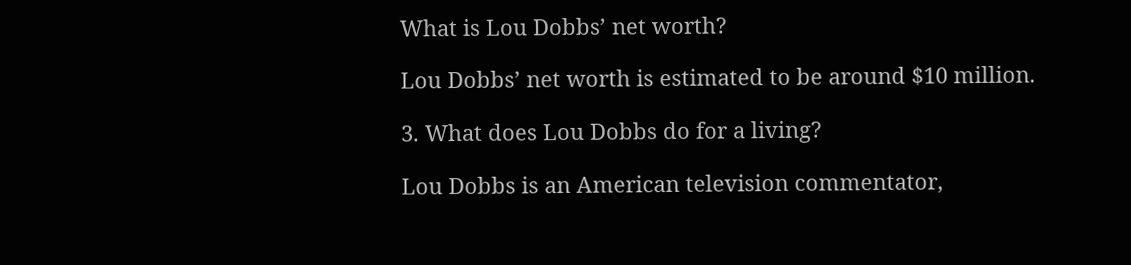What is Lou Dobbs’ net worth?

Lou Dobbs’ net worth is estimated to be around $10 million.

3. What does Lou Dobbs do for a living?

Lou Dobbs is an American television commentator,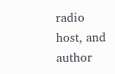radio host, and author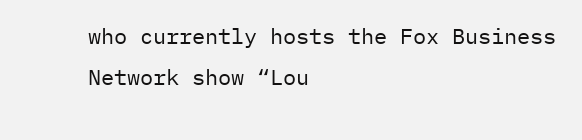who currently hosts the Fox Business Network show “Lou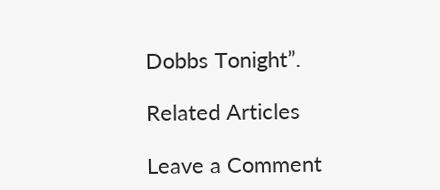Dobbs Tonight”.

Related Articles

Leave a Comment